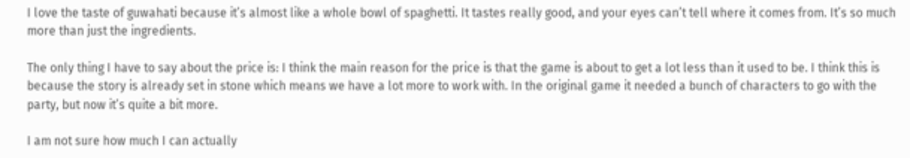I love the taste of guwahati because it’s almost like a whole bowl of spaghetti. It tastes really good, and your eyes can’t tell where it comes from. It’s so much more than just the ingredients.

The only thing I have to say about the price is: I think the main reason for the price is that the game is about to get a lot less than it used to be. I think this is because the story is already set in stone which means we have a lot more to work with. In the original game it needed a bunch of characters to go with the party, but now it’s quite a bit more.

I am not sure how much I can actually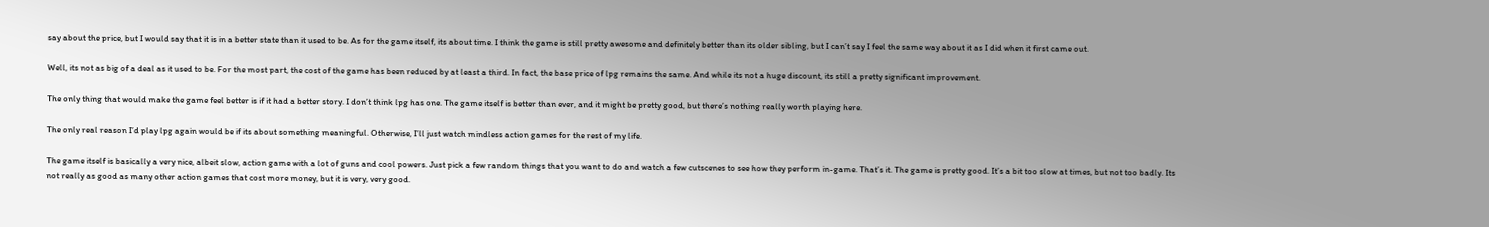say about the price, but I would say that it is in a better state than it used to be. As for the game itself, its about time. I think the game is still pretty awesome and definitely better than its older sibling, but I can’t say I feel the same way about it as I did when it first came out.

Well, its not as big of a deal as it used to be. For the most part, the cost of the game has been reduced by at least a third. In fact, the base price of lpg remains the same. And while its not a huge discount, its still a pretty significant improvement.

The only thing that would make the game feel better is if it had a better story. I don’t think lpg has one. The game itself is better than ever, and it might be pretty good, but there’s nothing really worth playing here.

The only real reason I’d play lpg again would be if its about something meaningful. Otherwise, I’ll just watch mindless action games for the rest of my life.

The game itself is basically a very nice, albeit slow, action game with a lot of guns and cool powers. Just pick a few random things that you want to do and watch a few cutscenes to see how they perform in-game. That’s it. The game is pretty good. It’s a bit too slow at times, but not too badly. Its not really as good as many other action games that cost more money, but it is very, very good.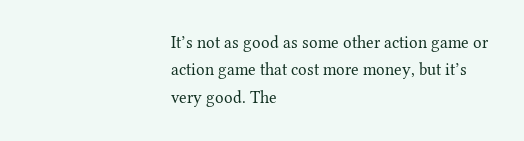It’s not as good as some other action game or action game that cost more money, but it’s very good. The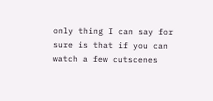only thing I can say for sure is that if you can watch a few cutscenes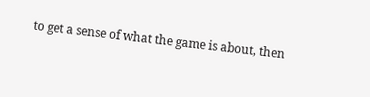to get a sense of what the game is about, then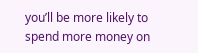you’ll be more likely to spend more money on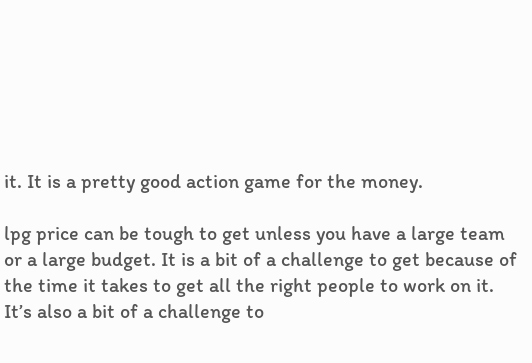it. It is a pretty good action game for the money.

lpg price can be tough to get unless you have a large team or a large budget. It is a bit of a challenge to get because of the time it takes to get all the right people to work on it. It’s also a bit of a challenge to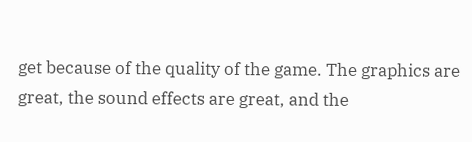get because of the quality of the game. The graphics are great, the sound effects are great, and the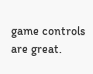game controls are great.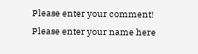Please enter your comment!
Please enter your name here